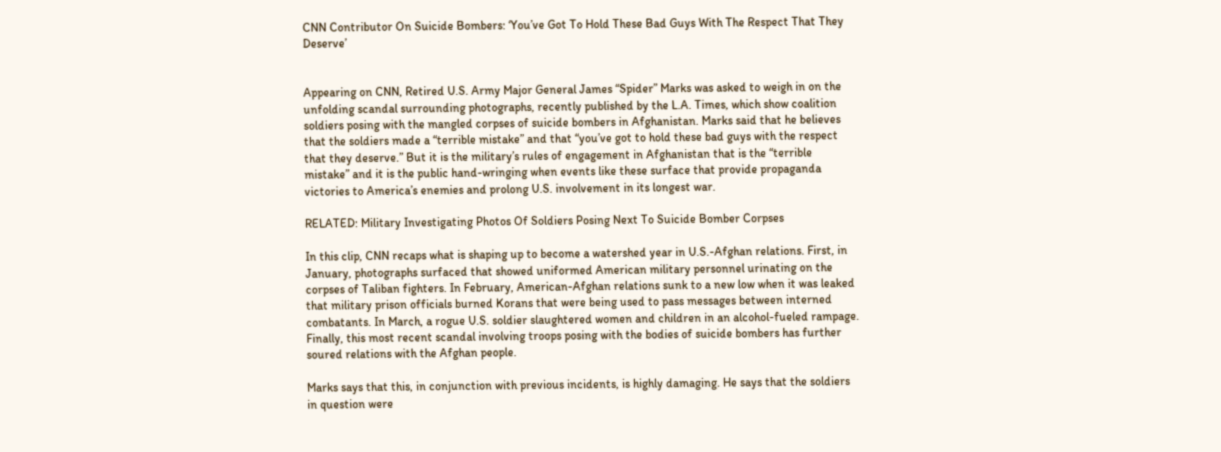CNN Contributor On Suicide Bombers: ‘You’ve Got To Hold These Bad Guys With The Respect That They Deserve’


Appearing on CNN, Retired U.S. Army Major General James “Spider” Marks was asked to weigh in on the unfolding scandal surrounding photographs, recently published by the L.A. Times, which show coalition soldiers posing with the mangled corpses of suicide bombers in Afghanistan. Marks said that he believes that the soldiers made a “terrible mistake” and that “you’ve got to hold these bad guys with the respect that they deserve.” But it is the military’s rules of engagement in Afghanistan that is the “terrible mistake” and it is the public hand-wringing when events like these surface that provide propaganda victories to America’s enemies and prolong U.S. involvement in its longest war.

RELATED: Military Investigating Photos Of Soldiers Posing Next To Suicide Bomber Corpses

In this clip, CNN recaps what is shaping up to become a watershed year in U.S.-Afghan relations. First, in January, photographs surfaced that showed uniformed American military personnel urinating on the corpses of Taliban fighters. In February, American-Afghan relations sunk to a new low when it was leaked that military prison officials burned Korans that were being used to pass messages between interned combatants. In March, a rogue U.S. soldier slaughtered women and children in an alcohol-fueled rampage. Finally, this most recent scandal involving troops posing with the bodies of suicide bombers has further soured relations with the Afghan people.

Marks says that this, in conjunction with previous incidents, is highly damaging. He says that the soldiers in question were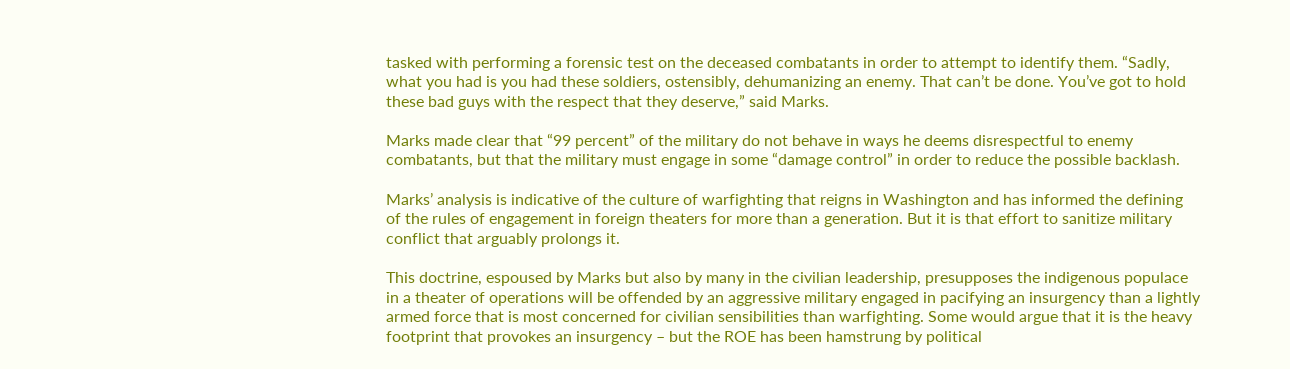tasked with performing a forensic test on the deceased combatants in order to attempt to identify them. “Sadly, what you had is you had these soldiers, ostensibly, dehumanizing an enemy. That can’t be done. You’ve got to hold these bad guys with the respect that they deserve,” said Marks.

Marks made clear that “99 percent” of the military do not behave in ways he deems disrespectful to enemy combatants, but that the military must engage in some “damage control” in order to reduce the possible backlash.

Marks’ analysis is indicative of the culture of warfighting that reigns in Washington and has informed the defining of the rules of engagement in foreign theaters for more than a generation. But it is that effort to sanitize military conflict that arguably prolongs it.

This doctrine, espoused by Marks but also by many in the civilian leadership, presupposes the indigenous populace in a theater of operations will be offended by an aggressive military engaged in pacifying an insurgency than a lightly armed force that is most concerned for civilian sensibilities than warfighting. Some would argue that it is the heavy footprint that provokes an insurgency – but the ROE has been hamstrung by political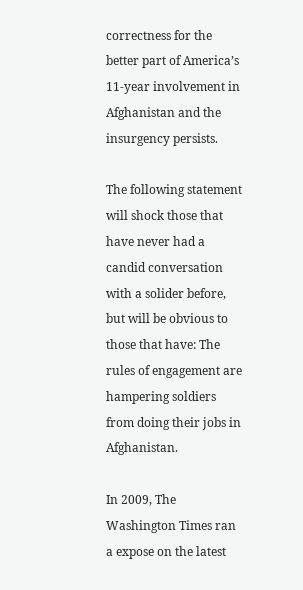correctness for the better part of America’s 11-year involvement in Afghanistan and the insurgency persists.

The following statement will shock those that have never had a candid conversation with a solider before, but will be obvious to those that have: The rules of engagement are hampering soldiers from doing their jobs in Afghanistan.

In 2009, The Washington Times ran a expose on the latest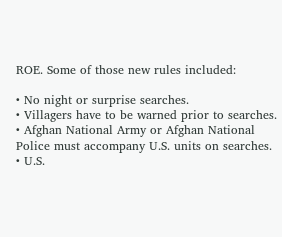ROE. Some of those new rules included:

• No night or surprise searches.
• Villagers have to be warned prior to searches.
• Afghan National Army or Afghan National Police must accompany U.S. units on searches.
• U.S.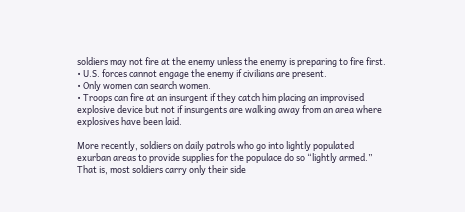soldiers may not fire at the enemy unless the enemy is preparing to fire first.
• U.S. forces cannot engage the enemy if civilians are present.
• Only women can search women.
• Troops can fire at an insurgent if they catch him placing an improvised explosive device but not if insurgents are walking away from an area where explosives have been laid.

More recently, soldiers on daily patrols who go into lightly populated exurban areas to provide supplies for the populace do so “lightly armed.” That is, most soldiers carry only their side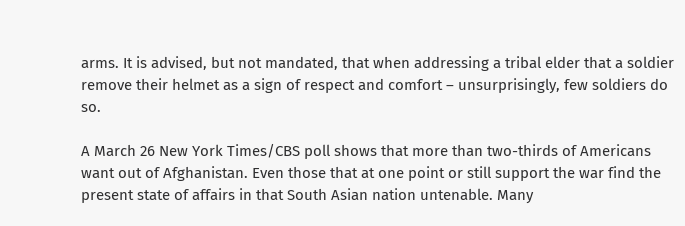arms. It is advised, but not mandated, that when addressing a tribal elder that a soldier remove their helmet as a sign of respect and comfort – unsurprisingly, few soldiers do so.

A March 26 New York Times/CBS poll shows that more than two-thirds of Americans want out of Afghanistan. Even those that at one point or still support the war find the present state of affairs in that South Asian nation untenable. Many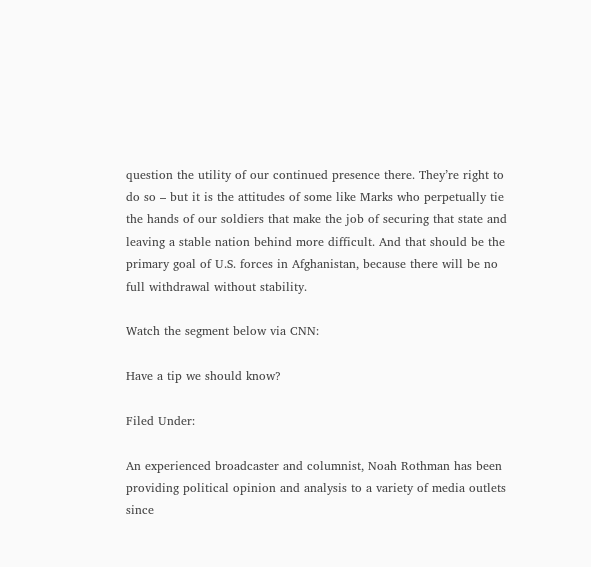question the utility of our continued presence there. They’re right to do so – but it is the attitudes of some like Marks who perpetually tie the hands of our soldiers that make the job of securing that state and leaving a stable nation behind more difficult. And that should be the primary goal of U.S. forces in Afghanistan, because there will be no full withdrawal without stability.

Watch the segment below via CNN:

Have a tip we should know?

Filed Under:

An experienced broadcaster and columnist, Noah Rothman has been providing political opinion and analysis to a variety of media outlets since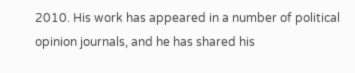2010. His work has appeared in a number of political opinion journals, and he has shared his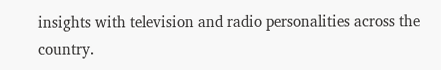insights with television and radio personalities across the country.